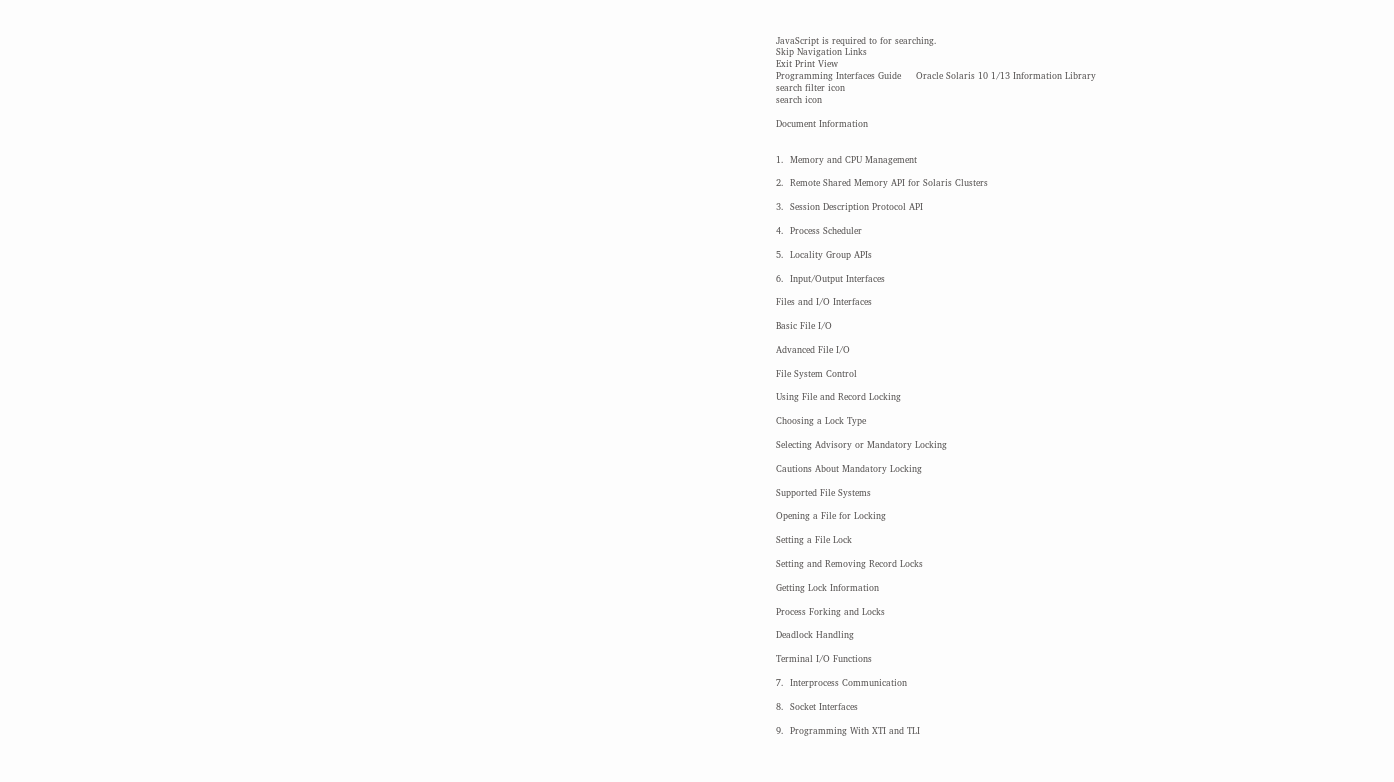JavaScript is required to for searching.
Skip Navigation Links
Exit Print View
Programming Interfaces Guide     Oracle Solaris 10 1/13 Information Library
search filter icon
search icon

Document Information


1.  Memory and CPU Management

2.  Remote Shared Memory API for Solaris Clusters

3.  Session Description Protocol API

4.  Process Scheduler

5.  Locality Group APIs

6.  Input/Output Interfaces

Files and I/O Interfaces

Basic File I/O

Advanced File I/O

File System Control

Using File and Record Locking

Choosing a Lock Type

Selecting Advisory or Mandatory Locking

Cautions About Mandatory Locking

Supported File Systems

Opening a File for Locking

Setting a File Lock

Setting and Removing Record Locks

Getting Lock Information

Process Forking and Locks

Deadlock Handling

Terminal I/O Functions

7.  Interprocess Communication

8.  Socket Interfaces

9.  Programming With XTI and TLI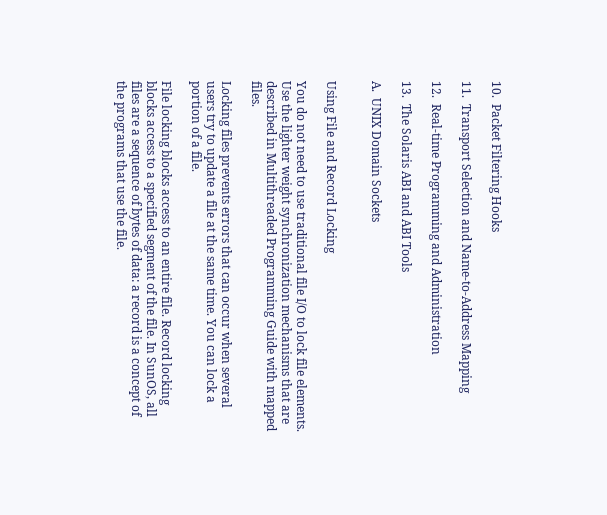10.  Packet Filtering Hooks

11.  Transport Selection and Name-to-Address Mapping

12.  Real-time Programming and Administration

13.  The Solaris ABI and ABI Tools

A.  UNIX Domain Sockets


Using File and Record Locking

You do not need to use traditional file I/O to lock file elements. Use the lighter weight synchronization mechanisms that are described in Multithreaded Programming Guide with mapped files.

Locking files prevents errors that can occur when several users try to update a file at the same time. You can lock a portion of a file.

File locking blocks access to an entire file. Record locking blocks access to a specified segment of the file. In SunOS, all files are a sequence of bytes of data: a record is a concept of the programs that use the file.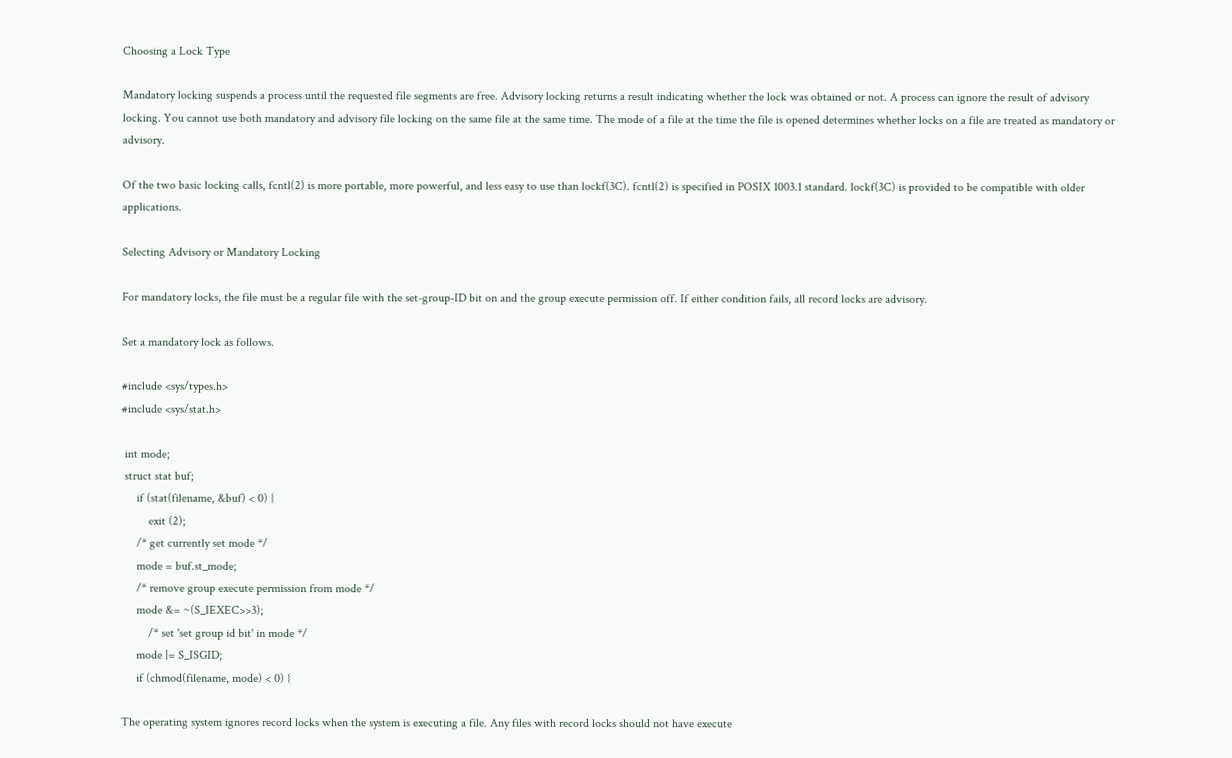Choosing a Lock Type

Mandatory locking suspends a process until the requested file segments are free. Advisory locking returns a result indicating whether the lock was obtained or not. A process can ignore the result of advisory locking. You cannot use both mandatory and advisory file locking on the same file at the same time. The mode of a file at the time the file is opened determines whether locks on a file are treated as mandatory or advisory.

Of the two basic locking calls, fcntl(2) is more portable, more powerful, and less easy to use than lockf(3C). fcntl(2) is specified in POSIX 1003.1 standard. lockf(3C) is provided to be compatible with older applications.

Selecting Advisory or Mandatory Locking

For mandatory locks, the file must be a regular file with the set-group-ID bit on and the group execute permission off. If either condition fails, all record locks are advisory.

Set a mandatory lock as follows.

#include <sys/types.h>
#include <sys/stat.h>

 int mode;
 struct stat buf;
     if (stat(filename, &buf) < 0) {
         exit (2);
     /* get currently set mode */
     mode = buf.st_mode;
     /* remove group execute permission from mode */
     mode &= ~(S_IEXEC>>3);
         /* set 'set group id bit' in mode */
     mode |= S_ISGID;
     if (chmod(filename, mode) < 0) {

The operating system ignores record locks when the system is executing a file. Any files with record locks should not have execute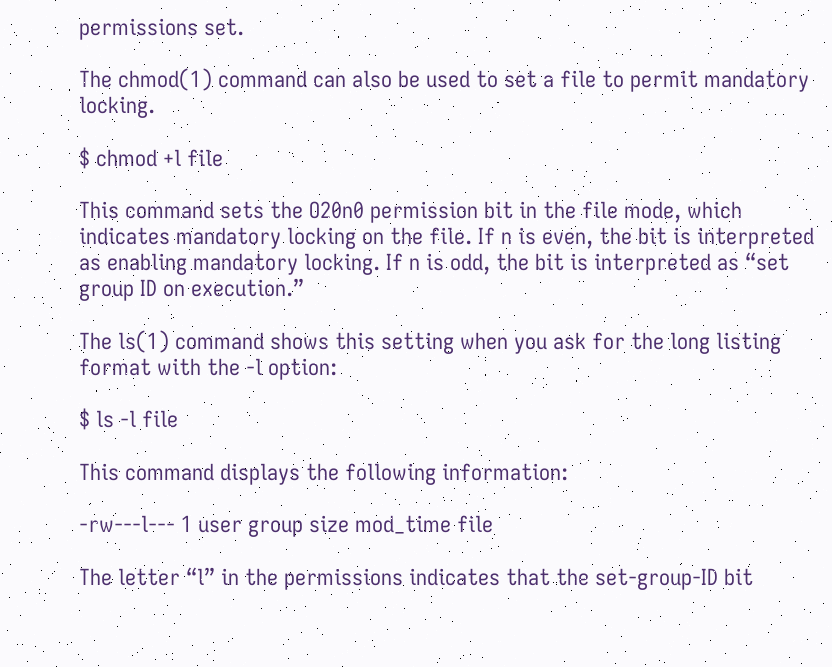permissions set.

The chmod(1) command can also be used to set a file to permit mandatory locking.

$ chmod +l file

This command sets the O20n0 permission bit in the file mode, which indicates mandatory locking on the file. If n is even, the bit is interpreted as enabling mandatory locking. If n is odd, the bit is interpreted as “set group ID on execution.”

The ls(1) command shows this setting when you ask for the long listing format with the -l option:

$ ls -l file

This command displays the following information:

-rw---l--- 1 user group size mod_time file

The letter “l” in the permissions indicates that the set-group-ID bit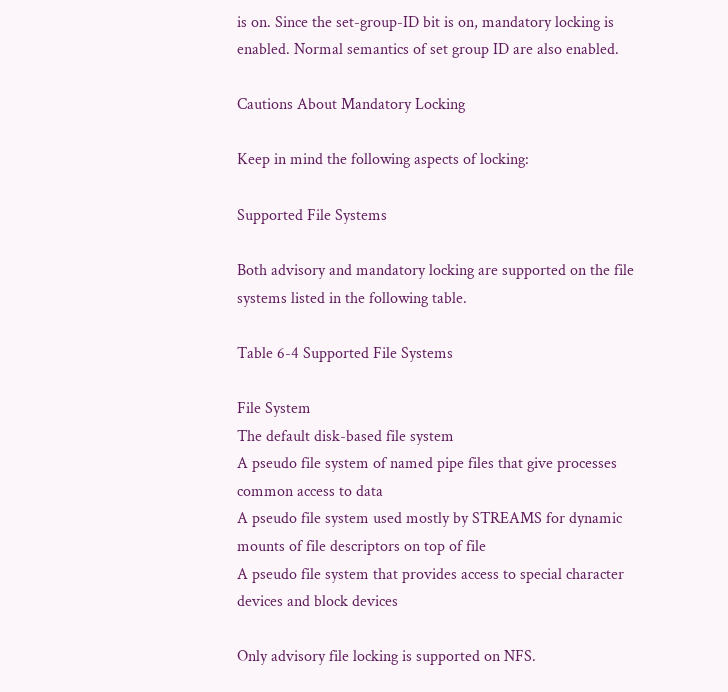is on. Since the set-group-ID bit is on, mandatory locking is enabled. Normal semantics of set group ID are also enabled.

Cautions About Mandatory Locking

Keep in mind the following aspects of locking:

Supported File Systems

Both advisory and mandatory locking are supported on the file systems listed in the following table.

Table 6-4 Supported File Systems

File System
The default disk-based file system
A pseudo file system of named pipe files that give processes common access to data
A pseudo file system used mostly by STREAMS for dynamic mounts of file descriptors on top of file
A pseudo file system that provides access to special character devices and block devices

Only advisory file locking is supported on NFS.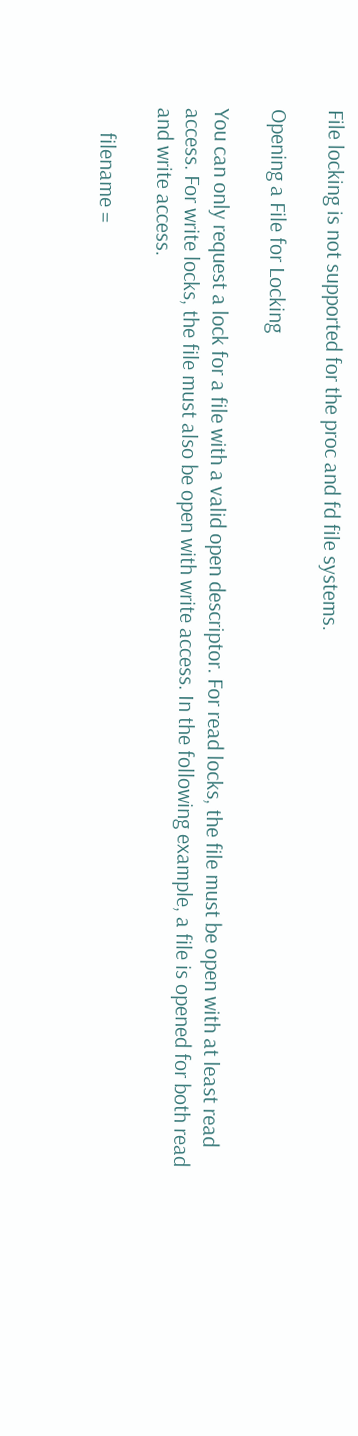File locking is not supported for the proc and fd file systems.

Opening a File for Locking

You can only request a lock for a file with a valid open descriptor. For read locks, the file must be open with at least read access. For write locks, the file must also be open with write access. In the following example, a file is opened for both read and write access.

     filename =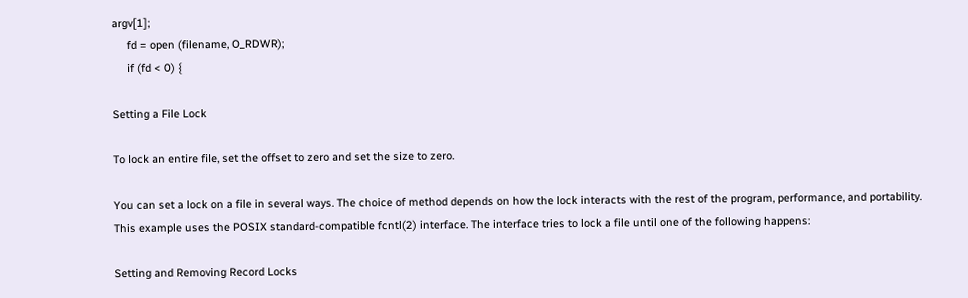argv[1];
     fd = open (filename, O_RDWR);
     if (fd < 0) {

Setting a File Lock

To lock an entire file, set the offset to zero and set the size to zero.

You can set a lock on a file in several ways. The choice of method depends on how the lock interacts with the rest of the program, performance, and portability. This example uses the POSIX standard-compatible fcntl(2) interface. The interface tries to lock a file until one of the following happens:

Setting and Removing Record Locks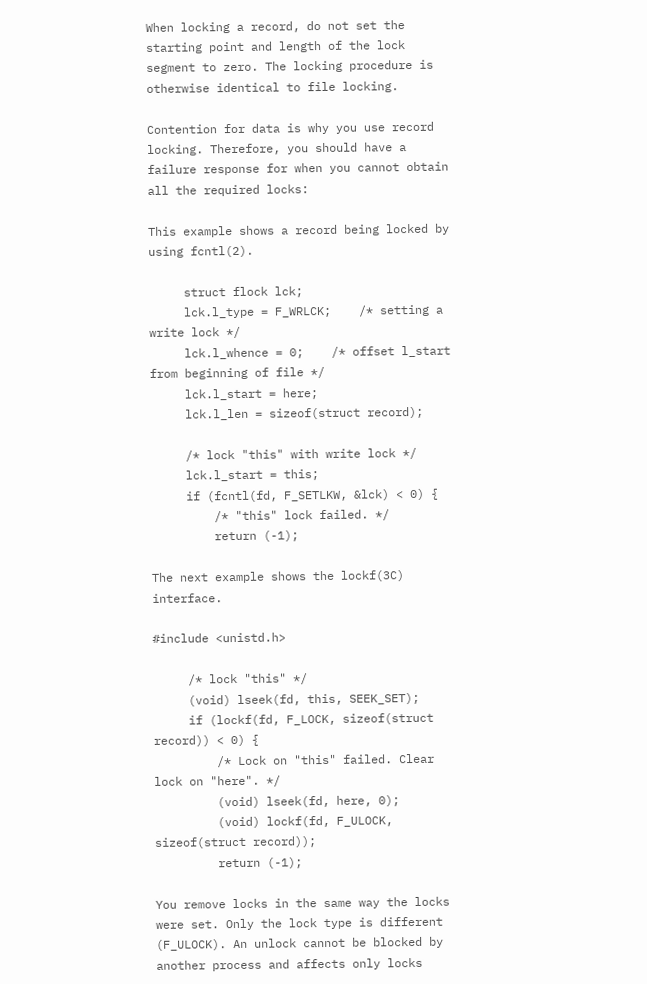When locking a record, do not set the starting point and length of the lock segment to zero. The locking procedure is otherwise identical to file locking.

Contention for data is why you use record locking. Therefore, you should have a failure response for when you cannot obtain all the required locks:

This example shows a record being locked by using fcntl(2).

     struct flock lck;
     lck.l_type = F_WRLCK;    /* setting a write lock */
     lck.l_whence = 0;    /* offset l_start from beginning of file */
     lck.l_start = here;
     lck.l_len = sizeof(struct record);

     /* lock "this" with write lock */
     lck.l_start = this;
     if (fcntl(fd, F_SETLKW, &lck) < 0) {
         /* "this" lock failed. */
         return (-1);

The next example shows the lockf(3C) interface.

#include <unistd.h>

     /* lock "this" */
     (void) lseek(fd, this, SEEK_SET);
     if (lockf(fd, F_LOCK, sizeof(struct record)) < 0) {
         /* Lock on "this" failed. Clear lock on "here". */
         (void) lseek(fd, here, 0);
         (void) lockf(fd, F_ULOCK, sizeof(struct record));
         return (-1);

You remove locks in the same way the locks were set. Only the lock type is different (F_ULOCK). An unlock cannot be blocked by another process and affects only locks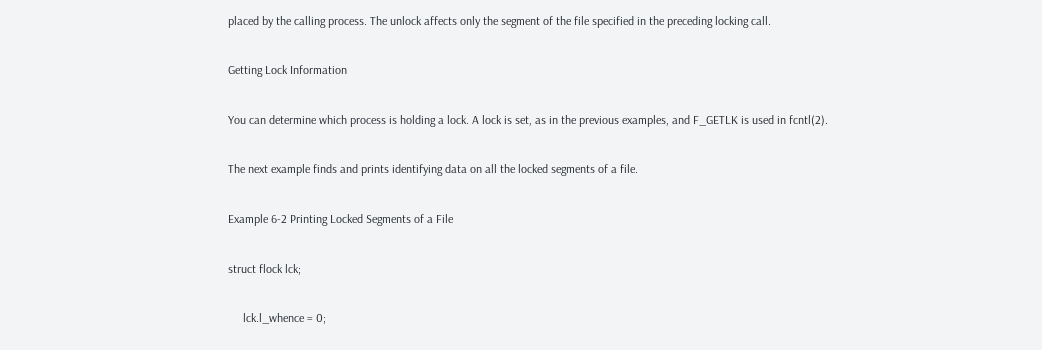placed by the calling process. The unlock affects only the segment of the file specified in the preceding locking call.

Getting Lock Information

You can determine which process is holding a lock. A lock is set, as in the previous examples, and F_GETLK is used in fcntl(2).

The next example finds and prints identifying data on all the locked segments of a file.

Example 6-2 Printing Locked Segments of a File

struct flock lck;

     lck.l_whence = 0;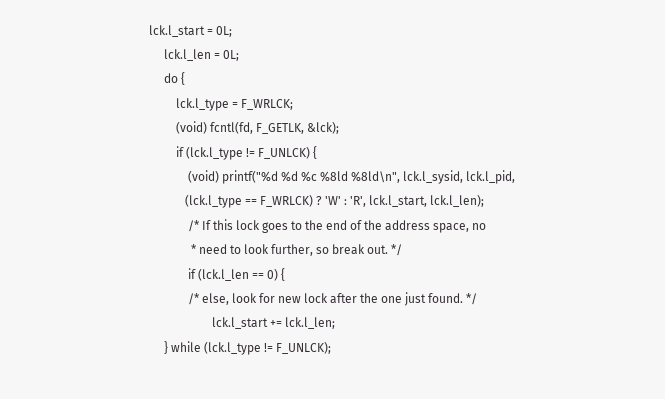lck.l_start = 0L;
     lck.l_len = 0L;
     do {
         lck.l_type = F_WRLCK;
         (void) fcntl(fd, F_GETLK, &lck);
         if (lck.l_type != F_UNLCK) {
             (void) printf("%d %d %c %8ld %8ld\n", lck.l_sysid, lck.l_pid,
            (lck.l_type == F_WRLCK) ? 'W' : 'R', lck.l_start, lck.l_len);
             /* If this lock goes to the end of the address space, no
              * need to look further, so break out. */
             if (lck.l_len == 0) {
             /* else, look for new lock after the one just found. */
                     lck.l_start += lck.l_len;
     } while (lck.l_type != F_UNLCK);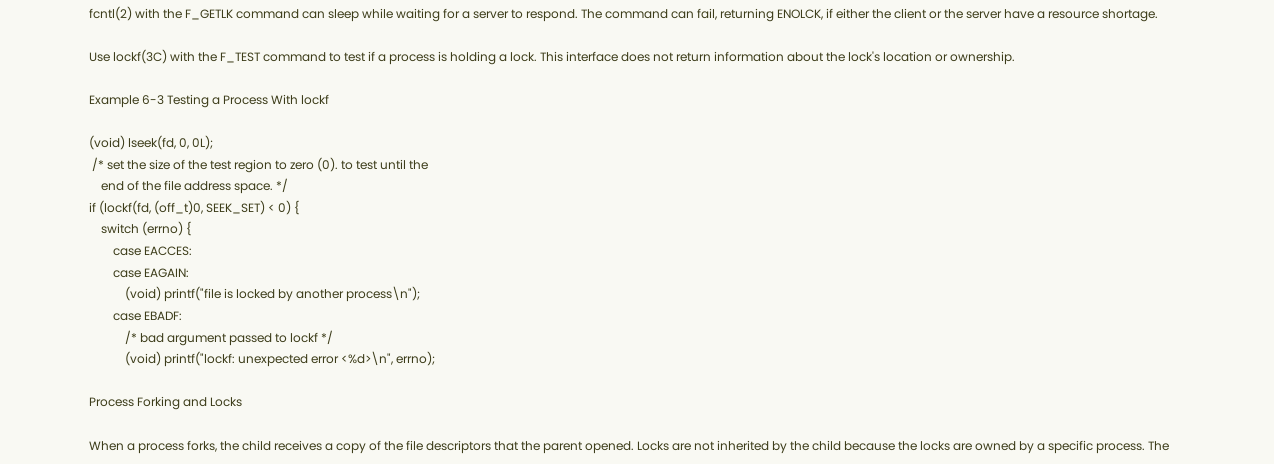fcntl(2) with the F_GETLK command can sleep while waiting for a server to respond. The command can fail, returning ENOLCK, if either the client or the server have a resource shortage.

Use lockf(3C) with the F_TEST command to test if a process is holding a lock. This interface does not return information about the lock's location or ownership.

Example 6-3 Testing a Process With lockf

(void) lseek(fd, 0, 0L);
 /* set the size of the test region to zero (0). to test until the
    end of the file address space. */
if (lockf(fd, (off_t)0, SEEK_SET) < 0) {
    switch (errno) {
        case EACCES:
        case EAGAIN:
            (void) printf("file is locked by another process\n");
        case EBADF:
            /* bad argument passed to lockf */
            (void) printf("lockf: unexpected error <%d>\n", errno);

Process Forking and Locks

When a process forks, the child receives a copy of the file descriptors that the parent opened. Locks are not inherited by the child because the locks are owned by a specific process. The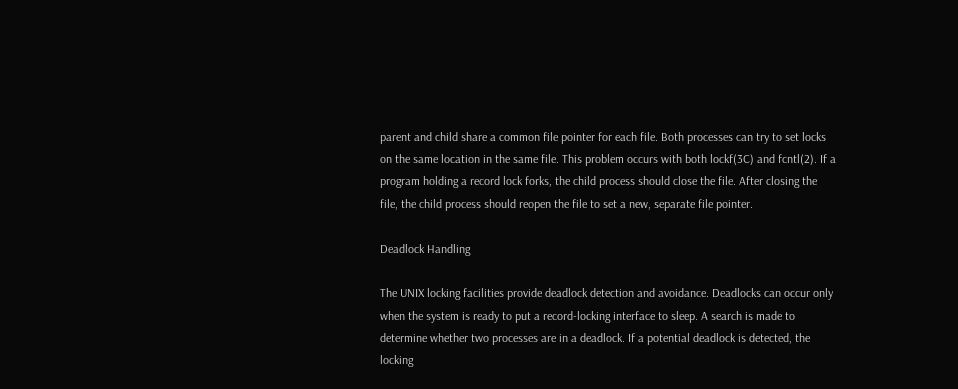parent and child share a common file pointer for each file. Both processes can try to set locks on the same location in the same file. This problem occurs with both lockf(3C) and fcntl(2). If a program holding a record lock forks, the child process should close the file. After closing the file, the child process should reopen the file to set a new, separate file pointer.

Deadlock Handling

The UNIX locking facilities provide deadlock detection and avoidance. Deadlocks can occur only when the system is ready to put a record-locking interface to sleep. A search is made to determine whether two processes are in a deadlock. If a potential deadlock is detected, the locking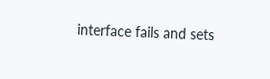interface fails and sets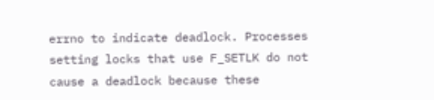errno to indicate deadlock. Processes setting locks that use F_SETLK do not cause a deadlock because these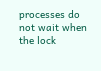processes do not wait when the lock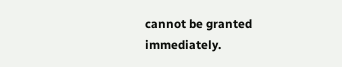cannot be granted immediately.